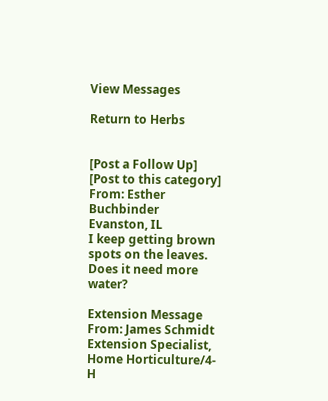View Messages

Return to Herbs


[Post a Follow Up] [Post to this category]
From: Esther Buchbinder
Evanston, IL
I keep getting brown spots on the leaves. Does it need more water?

Extension Message
From: James Schmidt
Extension Specialist, Home Horticulture/4-H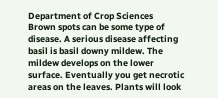Department of Crop Sciences
Brown spots can be some type of disease. A serious disease affecting basil is basil downy mildew. The mildew develops on the lower surface. Eventually you get necrotic areas on the leaves. Plants will look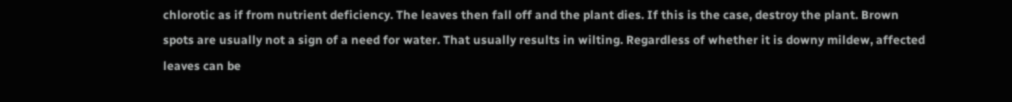chlorotic as if from nutrient deficiency. The leaves then fall off and the plant dies. If this is the case, destroy the plant. Brown spots are usually not a sign of a need for water. That usually results in wilting. Regardless of whether it is downy mildew, affected leaves can be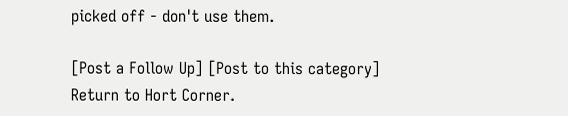picked off - don't use them.

[Post a Follow Up] [Post to this category]
Return to Hort Corner.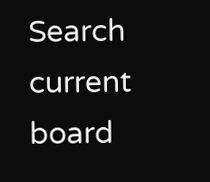Search current board